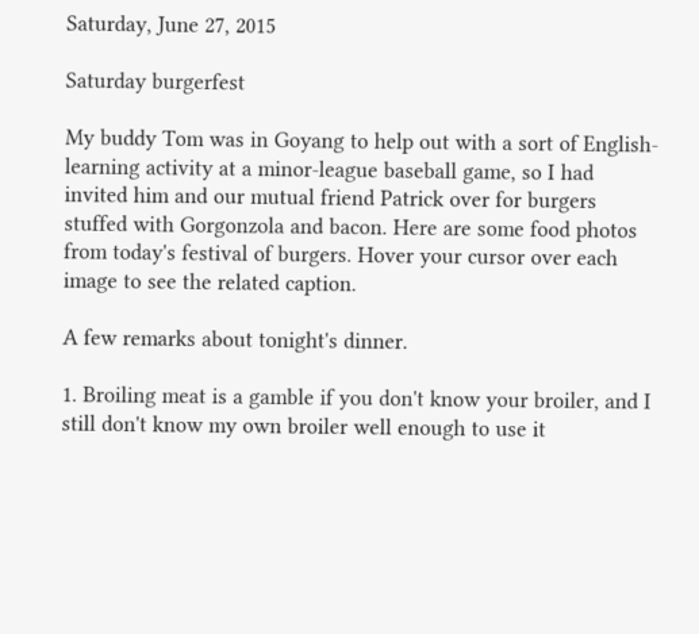Saturday, June 27, 2015

Saturday burgerfest

My buddy Tom was in Goyang to help out with a sort of English-learning activity at a minor-league baseball game, so I had invited him and our mutual friend Patrick over for burgers stuffed with Gorgonzola and bacon. Here are some food photos from today's festival of burgers. Hover your cursor over each image to see the related caption.

A few remarks about tonight's dinner.

1. Broiling meat is a gamble if you don't know your broiler, and I still don't know my own broiler well enough to use it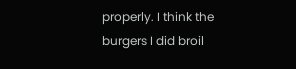properly. I think the burgers I did broil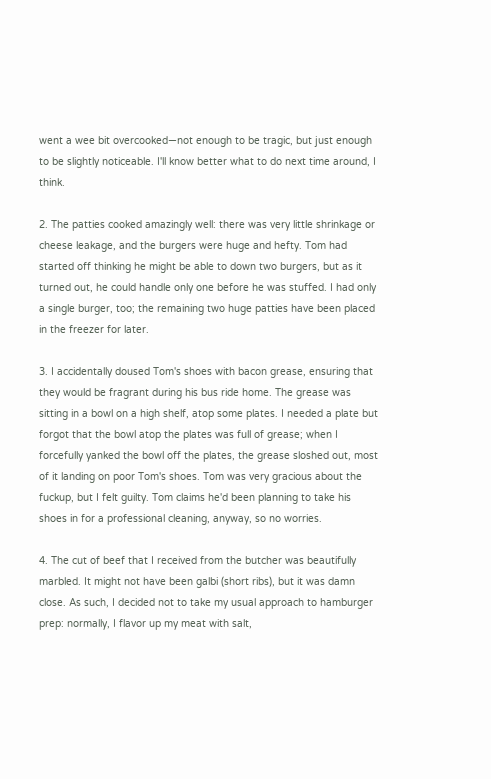went a wee bit overcooked—not enough to be tragic, but just enough to be slightly noticeable. I'll know better what to do next time around, I think.

2. The patties cooked amazingly well: there was very little shrinkage or cheese leakage, and the burgers were huge and hefty. Tom had started off thinking he might be able to down two burgers, but as it turned out, he could handle only one before he was stuffed. I had only a single burger, too; the remaining two huge patties have been placed in the freezer for later.

3. I accidentally doused Tom's shoes with bacon grease, ensuring that they would be fragrant during his bus ride home. The grease was sitting in a bowl on a high shelf, atop some plates. I needed a plate but forgot that the bowl atop the plates was full of grease; when I forcefully yanked the bowl off the plates, the grease sloshed out, most of it landing on poor Tom's shoes. Tom was very gracious about the fuckup, but I felt guilty. Tom claims he'd been planning to take his shoes in for a professional cleaning, anyway, so no worries.

4. The cut of beef that I received from the butcher was beautifully marbled. It might not have been galbi (short ribs), but it was damn close. As such, I decided not to take my usual approach to hamburger prep: normally, I flavor up my meat with salt,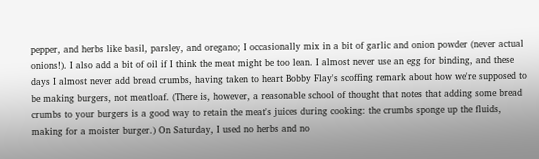pepper, and herbs like basil, parsley, and oregano; I occasionally mix in a bit of garlic and onion powder (never actual onions!). I also add a bit of oil if I think the meat might be too lean. I almost never use an egg for binding, and these days I almost never add bread crumbs, having taken to heart Bobby Flay's scoffing remark about how we're supposed to be making burgers, not meatloaf. (There is, however, a reasonable school of thought that notes that adding some bread crumbs to your burgers is a good way to retain the meat's juices during cooking: the crumbs sponge up the fluids, making for a moister burger.) On Saturday, I used no herbs and no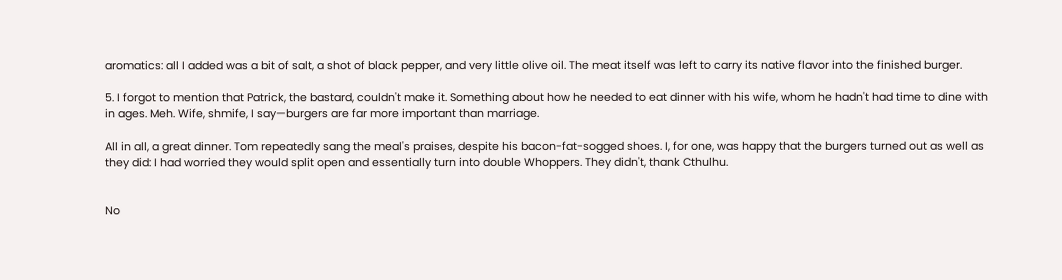aromatics: all I added was a bit of salt, a shot of black pepper, and very little olive oil. The meat itself was left to carry its native flavor into the finished burger.

5. I forgot to mention that Patrick, the bastard, couldn't make it. Something about how he needed to eat dinner with his wife, whom he hadn't had time to dine with in ages. Meh. Wife, shmife, I say—burgers are far more important than marriage.

All in all, a great dinner. Tom repeatedly sang the meal's praises, despite his bacon-fat-sogged shoes. I, for one, was happy that the burgers turned out as well as they did: I had worried they would split open and essentially turn into double Whoppers. They didn't, thank Cthulhu.


No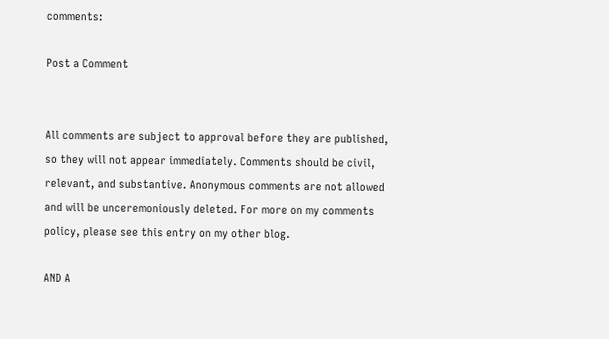comments:

Post a Comment


All comments are subject to approval before they are published, so they will not appear immediately. Comments should be civil, relevant, and substantive. Anonymous comments are not allowed and will be unceremoniously deleted. For more on my comments policy, please see this entry on my other blog.

AND A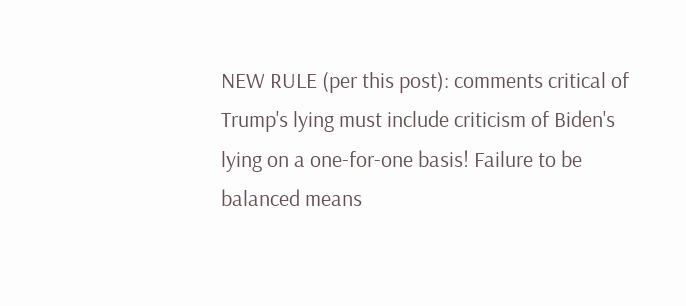NEW RULE (per this post): comments critical of Trump's lying must include criticism of Biden's lying on a one-for-one basis! Failure to be balanced means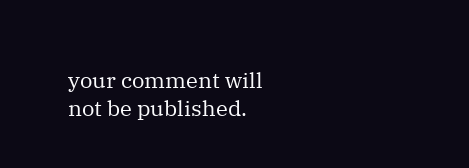your comment will not be published.